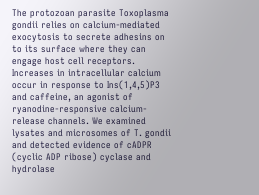The protozoan parasite Toxoplasma gondii relies on calcium-mediated exocytosis to secrete adhesins on to its surface where they can engage host cell receptors. Increases in intracellular calcium occur in response to Ins(1,4,5)P3 and caffeine, an agonist of ryanodine-responsive calcium-release channels. We examined lysates and microsomes of T. gondii and detected evidence of cADPR (cyclic ADP ribose) cyclase and hydrolase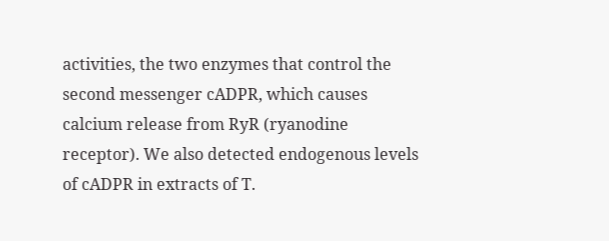activities, the two enzymes that control the second messenger cADPR, which causes calcium release from RyR (ryanodine receptor). We also detected endogenous levels of cADPR in extracts of T.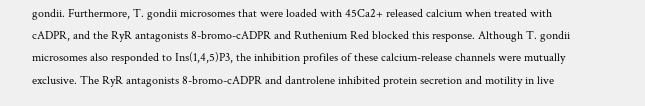gondii. Furthermore, T. gondii microsomes that were loaded with 45Ca2+ released calcium when treated with cADPR, and the RyR antagonists 8-bromo-cADPR and Ruthenium Red blocked this response. Although T. gondii microsomes also responded to Ins(1,4,5)P3, the inhibition profiles of these calcium-release channels were mutually exclusive. The RyR antagonists 8-bromo-cADPR and dantrolene inhibited protein secretion and motility in live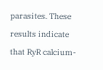parasites. These results indicate that RyR calcium-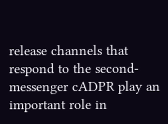release channels that respond to the second-messenger cADPR play an important role in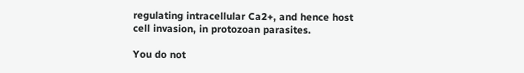regulating intracellular Ca2+, and hence host cell invasion, in protozoan parasites.

You do not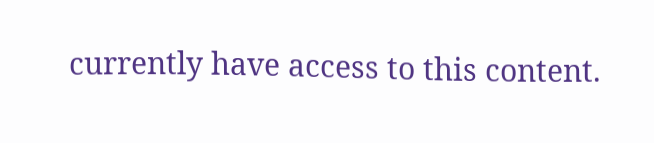currently have access to this content.